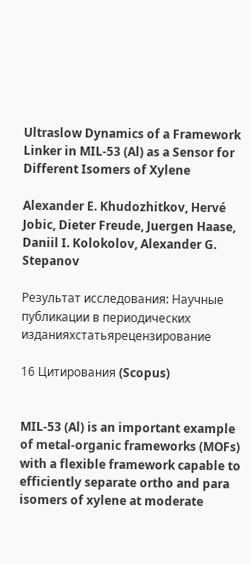Ultraslow Dynamics of a Framework Linker in MIL-53 (Al) as a Sensor for Different Isomers of Xylene

Alexander E. Khudozhitkov, Hervé Jobic, Dieter Freude, Juergen Haase, Daniil I. Kolokolov, Alexander G. Stepanov

Результат исследования: Научные публикации в периодических изданияхстатьярецензирование

16 Цитирования (Scopus)


MIL-53 (Al) is an important example of metal-organic frameworks (MOFs) with a flexible framework capable to efficiently separate ortho and para isomers of xylene at moderate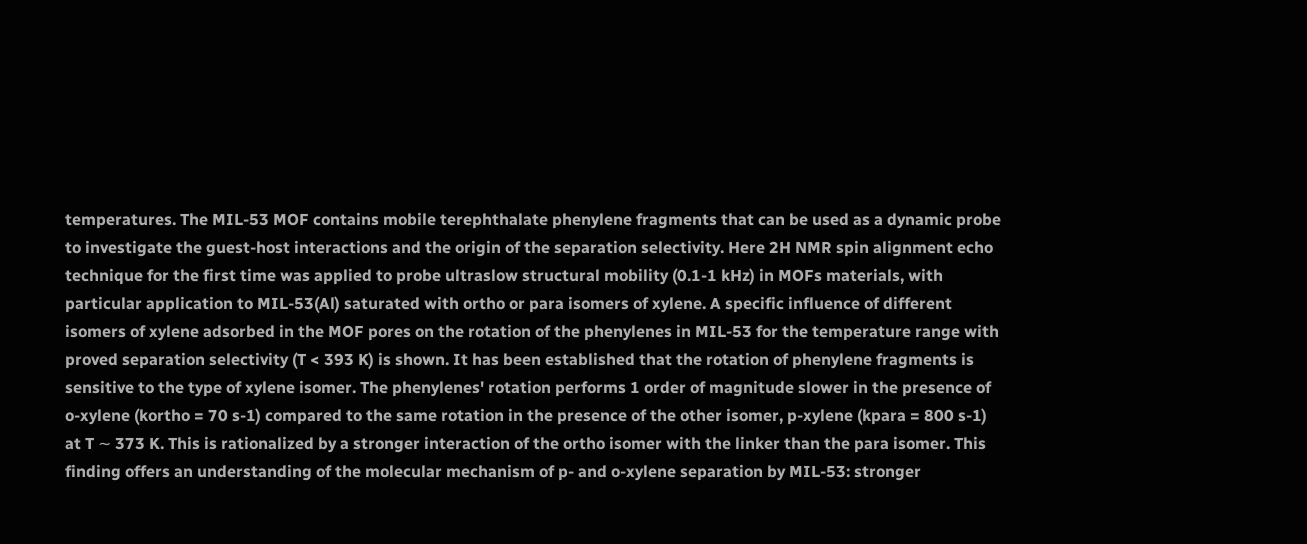temperatures. The MIL-53 MOF contains mobile terephthalate phenylene fragments that can be used as a dynamic probe to investigate the guest-host interactions and the origin of the separation selectivity. Here 2H NMR spin alignment echo technique for the first time was applied to probe ultraslow structural mobility (0.1-1 kHz) in MOFs materials, with particular application to MIL-53(Al) saturated with ortho or para isomers of xylene. A specific influence of different isomers of xylene adsorbed in the MOF pores on the rotation of the phenylenes in MIL-53 for the temperature range with proved separation selectivity (T < 393 K) is shown. It has been established that the rotation of phenylene fragments is sensitive to the type of xylene isomer. The phenylenes' rotation performs 1 order of magnitude slower in the presence of o-xylene (kortho = 70 s-1) compared to the same rotation in the presence of the other isomer, p-xylene (kpara = 800 s-1) at T ∼ 373 K. This is rationalized by a stronger interaction of the ortho isomer with the linker than the para isomer. This finding offers an understanding of the molecular mechanism of p- and o-xylene separation by MIL-53: stronger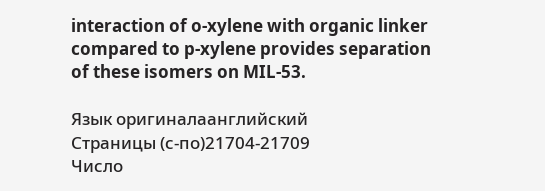interaction of o-xylene with organic linker compared to p-xylene provides separation of these isomers on MIL-53.

Язык оригиналаанглийский
Страницы (с-по)21704-21709
Число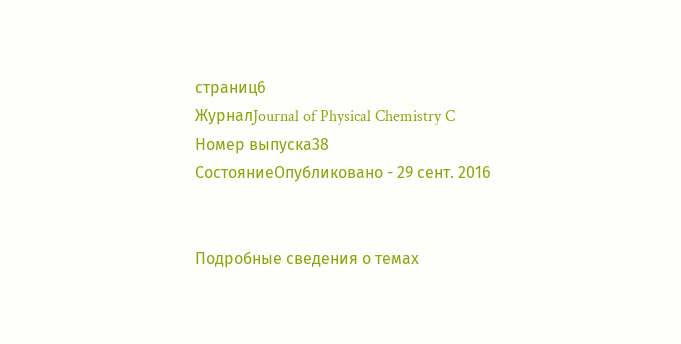страниц6
ЖурналJournal of Physical Chemistry C
Номер выпуска38
СостояниеОпубликовано - 29 сент. 2016


Подробные сведения о темах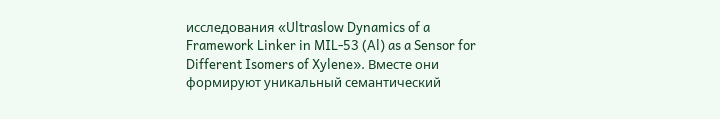исследования «Ultraslow Dynamics of a Framework Linker in MIL-53 (Al) as a Sensor for Different Isomers of Xylene». Вместе они формируют уникальный семантический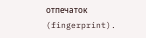отпечаток (fingerprint).